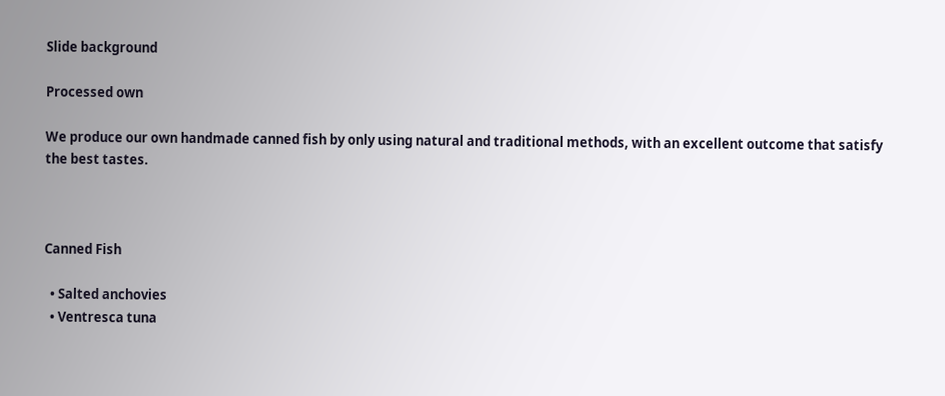Slide background

Processed own

We produce our own handmade canned fish by only using natural and traditional methods, with an excellent outcome that satisfy the best tastes.



Canned Fish

  • Salted anchovies
  • Ventresca tuna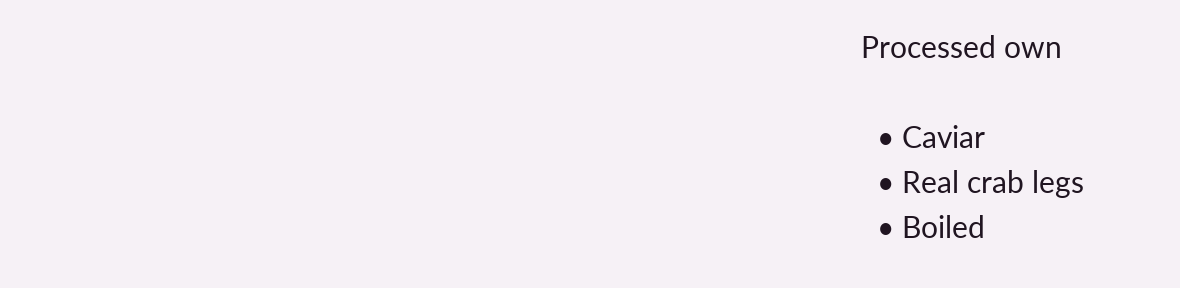Processed own

  • Caviar
  • Real crab legs
  • Boiled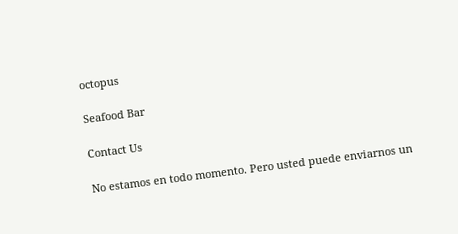octopus

Seafood Bar

Contact Us

No estamos en todo momento. Pero usted puede enviarnos un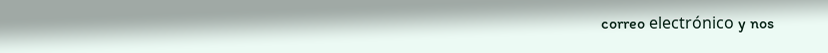correo electrónico y nos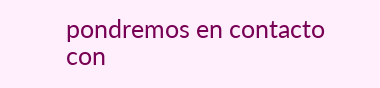pondremos en contacto con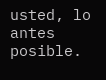usted, lo antes posible.